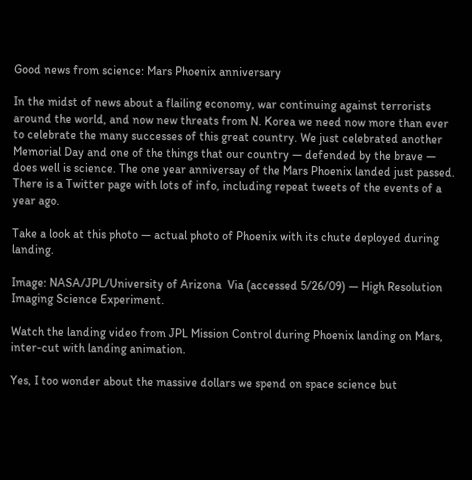Good news from science: Mars Phoenix anniversary

In the midst of news about a flailing economy, war continuing against terrorists around the world, and now new threats from N. Korea we need now more than ever to celebrate the many successes of this great country. We just celebrated another Memorial Day and one of the things that our country — defended by the brave — does well is science. The one year anniversay of the Mars Phoenix landed just passed. There is a Twitter page with lots of info, including repeat tweets of the events of a year ago.

Take a look at this photo — actual photo of Phoenix with its chute deployed during landing.

Image: NASA/JPL/University of Arizona  Via (accessed 5/26/09) — High Resolution Imaging Science Experiment.

Watch the landing video from JPL Mission Control during Phoenix landing on Mars, inter-cut with landing animation.

Yes, I too wonder about the massive dollars we spend on space science but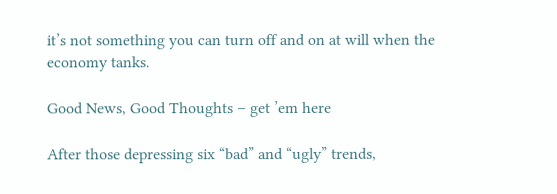it’s not something you can turn off and on at will when the economy tanks.

Good News, Good Thoughts – get ’em here

After those depressing six “bad” and “ugly” trends,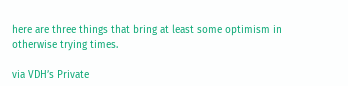here are three things that bring at least some optimism in otherwise trying times.

via VDH’s Private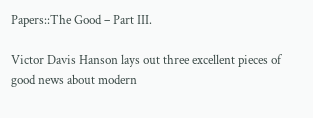Papers::The Good – Part III.

Victor Davis Hanson lays out three excellent pieces of good news about modern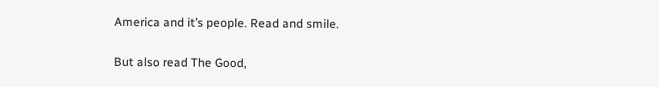America and it’s people. Read and smile.

But also read The Good,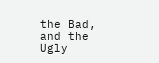the Bad, and the Ugly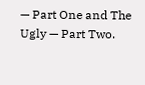— Part One and The Ugly — Part Two.